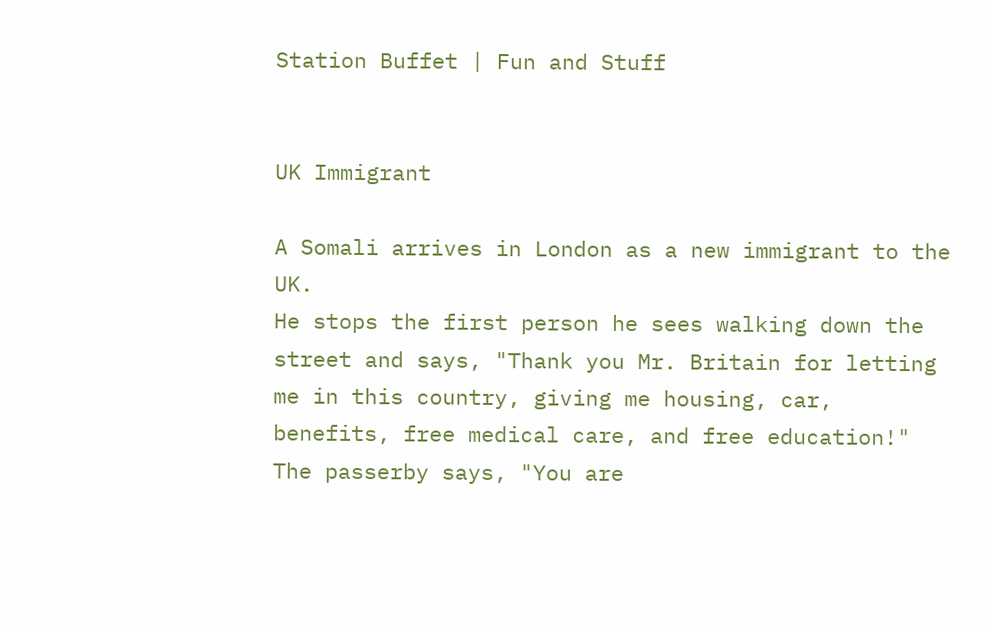Station Buffet | Fun and Stuff


UK Immigrant

A Somali arrives in London as a new immigrant to the UK.
He stops the first person he sees walking down the street and says, "Thank you Mr. Britain for letting me in this country, giving me housing, car, benefits, free medical care, and free education!" The passerby says, "You are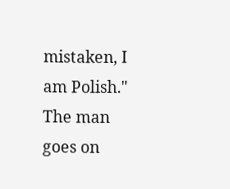mistaken, I am Polish."
The man goes on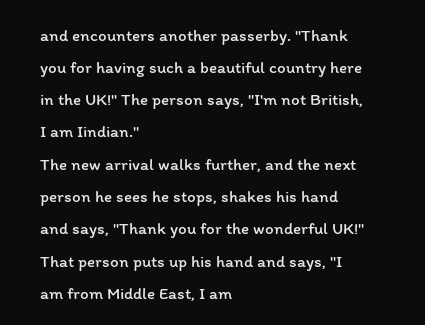and encounters another passerby. "Thank you for having such a beautiful country here in the UK!" The person says, "I'm not British, I am Iindian."
The new arrival walks further, and the next person he sees he stops, shakes his hand and says, "Thank you for the wonderful UK!" That person puts up his hand and says, "I am from Middle East, I am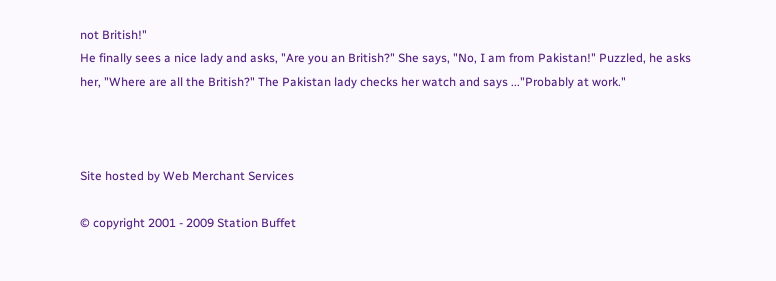not British!"
He finally sees a nice lady and asks, "Are you an British?" She says, "No, I am from Pakistan!" Puzzled, he asks her, "Where are all the British?" The Pakistan lady checks her watch and says ..."Probably at work."



Site hosted by Web Merchant Services

© copyright 2001 - 2009 Station Buffet